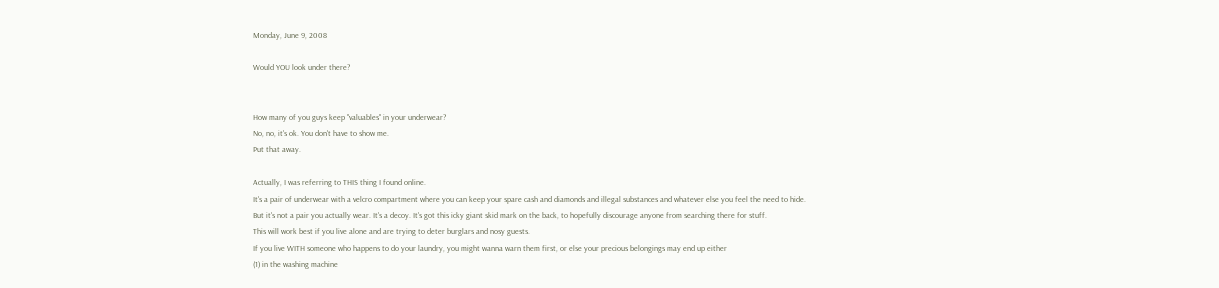Monday, June 9, 2008

Would YOU look under there?


How many of you guys keep "valuables" in your underwear?
No, no, it's ok. You don't have to show me.
Put that away.

Actually, I was referring to THIS thing I found online.
It's a pair of underwear with a velcro compartment where you can keep your spare cash and diamonds and illegal substances and whatever else you feel the need to hide.
But it's not a pair you actually wear. It's a decoy. It's got this icky giant skid mark on the back, to hopefully discourage anyone from searching there for stuff.
This will work best if you live alone and are trying to deter burglars and nosy guests.
If you live WITH someone who happens to do your laundry, you might wanna warn them first, or else your precious belongings may end up either
(1) in the washing machine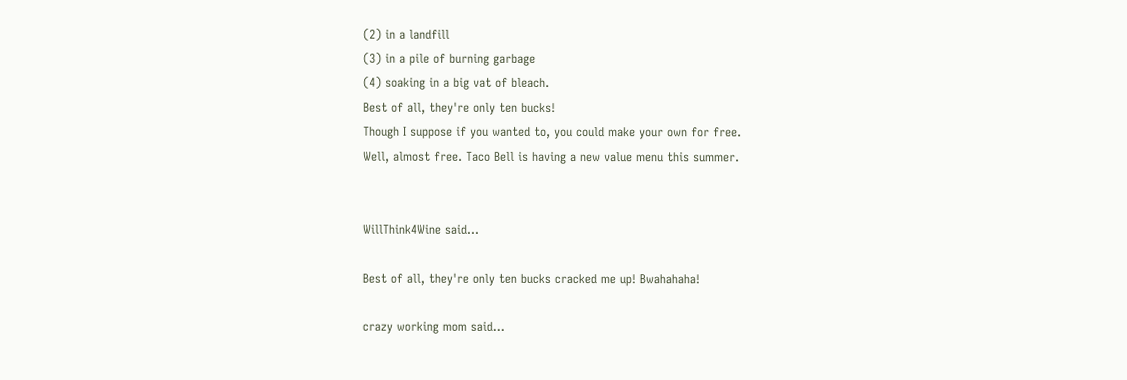(2) in a landfill
(3) in a pile of burning garbage
(4) soaking in a big vat of bleach.
Best of all, they're only ten bucks!
Though I suppose if you wanted to, you could make your own for free.
Well, almost free. Taco Bell is having a new value menu this summer.


WillThink4Wine said...

Best of all, they're only ten bucks cracked me up! Bwahahaha!

crazy working mom said...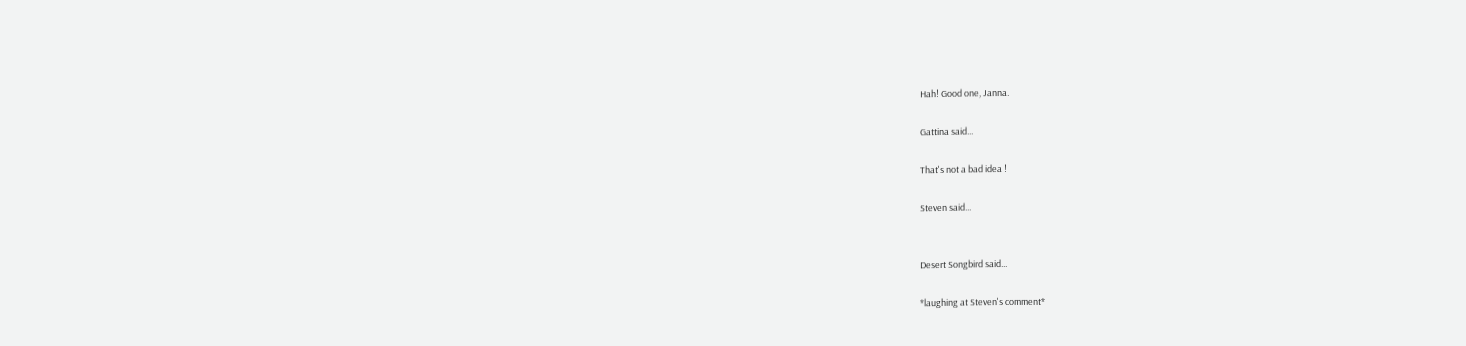Hah! Good one, Janna.

Gattina said...

That's not a bad idea !

Steven said...


Desert Songbird said...

*laughing at Steven's comment*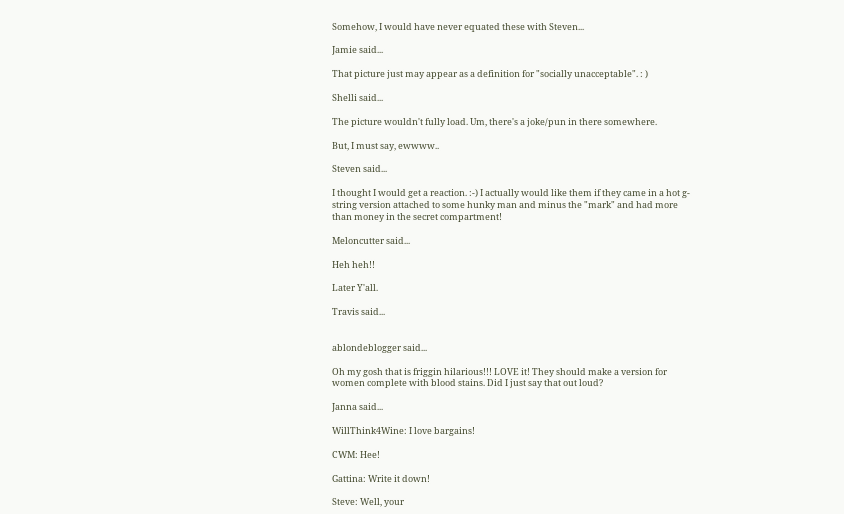Somehow, I would have never equated these with Steven...

Jamie said...

That picture just may appear as a definition for "socially unacceptable". : )

Shelli said...

The picture wouldn't fully load. Um, there's a joke/pun in there somewhere.

But, I must say, ewwww..

Steven said...

I thought I would get a reaction. :-) I actually would like them if they came in a hot g-string version attached to some hunky man and minus the "mark" and had more than money in the secret compartment!

Meloncutter said...

Heh heh!!

Later Y'all.

Travis said...


ablondeblogger said...

Oh my gosh that is friggin hilarious!!! LOVE it! They should make a version for women complete with blood stains. Did I just say that out loud?

Janna said...

WillThink4Wine: I love bargains!

CWM: Hee!

Gattina: Write it down!

Steve: Well, your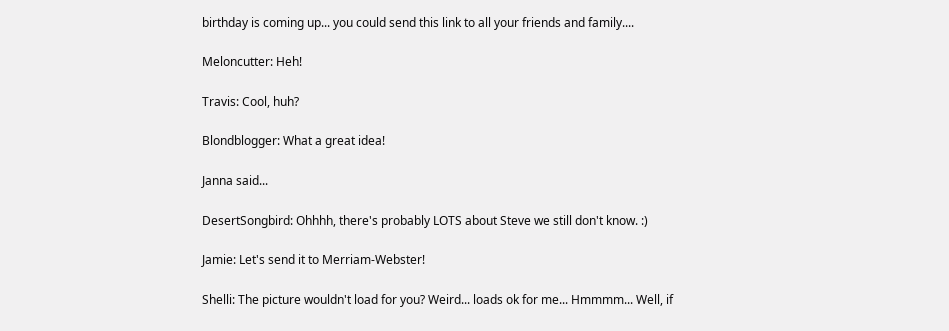birthday is coming up... you could send this link to all your friends and family....

Meloncutter: Heh!

Travis: Cool, huh?

Blondblogger: What a great idea!

Janna said...

DesertSongbird: Ohhhh, there's probably LOTS about Steve we still don't know. :)

Jamie: Let's send it to Merriam-Webster!

Shelli: The picture wouldn't load for you? Weird... loads ok for me... Hmmmm... Well, if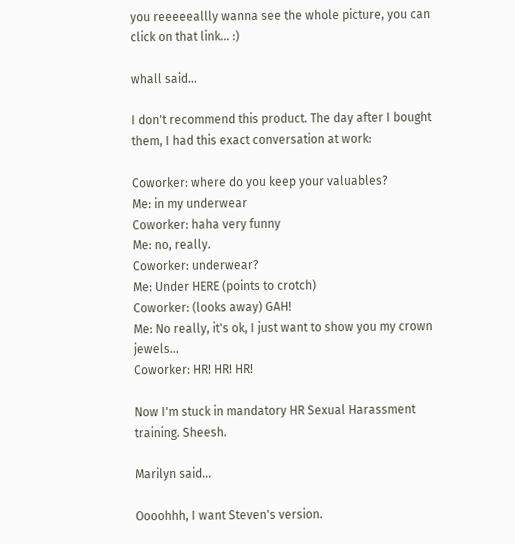you reeeeeallly wanna see the whole picture, you can click on that link... :)

whall said...

I don't recommend this product. The day after I bought them, I had this exact conversation at work:

Coworker: where do you keep your valuables?
Me: in my underwear
Coworker: haha very funny
Me: no, really.
Coworker: underwear?
Me: Under HERE (points to crotch)
Coworker: (looks away) GAH!
Me: No really, it's ok, I just want to show you my crown jewels...
Coworker: HR! HR! HR!

Now I'm stuck in mandatory HR Sexual Harassment training. Sheesh.

Marilyn said...

Oooohhh, I want Steven's version.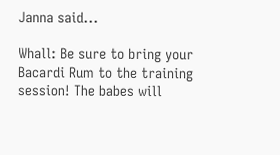Janna said...

Whall: Be sure to bring your Bacardi Rum to the training session! The babes will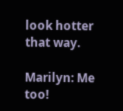look hotter that way.

Marilyn: Me too!